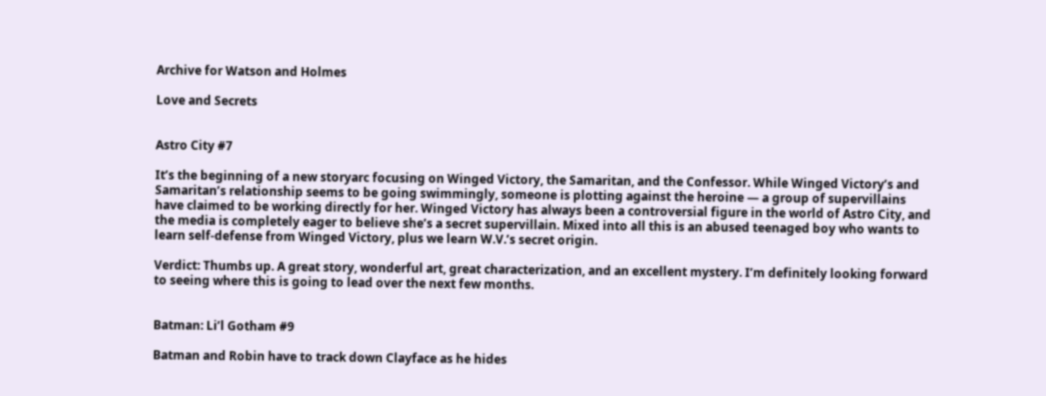Archive for Watson and Holmes

Love and Secrets


Astro City #7

It’s the beginning of a new storyarc focusing on Winged Victory, the Samaritan, and the Confessor. While Winged Victory’s and Samaritan’s relationship seems to be going swimmingly, someone is plotting against the heroine — a group of supervillains have claimed to be working directly for her. Winged Victory has always been a controversial figure in the world of Astro City, and the media is completely eager to believe she’s a secret supervillain. Mixed into all this is an abused teenaged boy who wants to learn self-defense from Winged Victory, plus we learn W.V.’s secret origin.

Verdict: Thumbs up. A great story, wonderful art, great characterization, and an excellent mystery. I’m definitely looking forward to seeing where this is going to lead over the next few months.


Batman: Li’l Gotham #9

Batman and Robin have to track down Clayface as he hides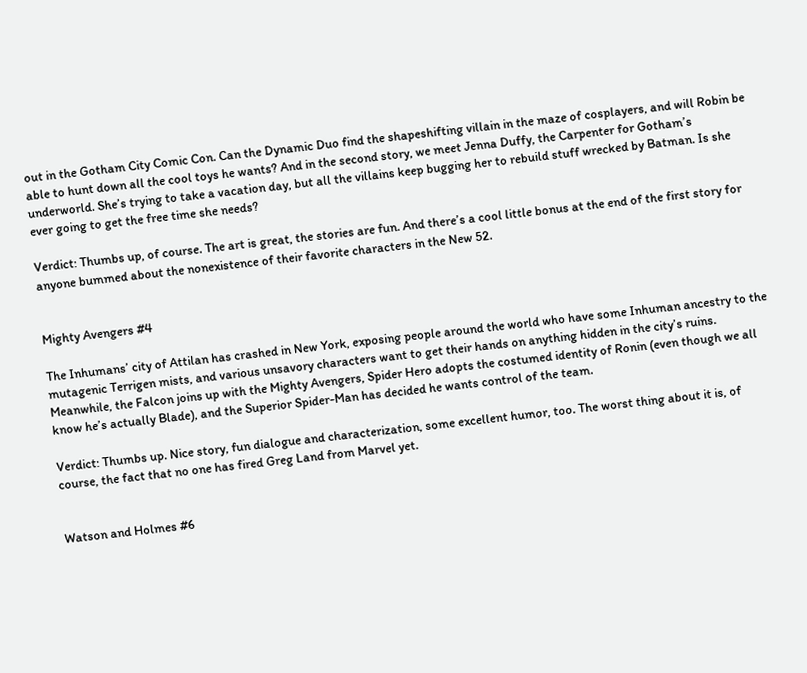out in the Gotham City Comic Con. Can the Dynamic Duo find the shapeshifting villain in the maze of cosplayers, and will Robin be able to hunt down all the cool toys he wants? And in the second story, we meet Jenna Duffy, the Carpenter for Gotham’s underworld. She’s trying to take a vacation day, but all the villains keep bugging her to rebuild stuff wrecked by Batman. Is she ever going to get the free time she needs?

Verdict: Thumbs up, of course. The art is great, the stories are fun. And there’s a cool little bonus at the end of the first story for anyone bummed about the nonexistence of their favorite characters in the New 52.


Mighty Avengers #4

The Inhumans’ city of Attilan has crashed in New York, exposing people around the world who have some Inhuman ancestry to the mutagenic Terrigen mists, and various unsavory characters want to get their hands on anything hidden in the city’s ruins. Meanwhile, the Falcon joins up with the Mighty Avengers, Spider Hero adopts the costumed identity of Ronin (even though we all know he’s actually Blade), and the Superior Spider-Man has decided he wants control of the team.

Verdict: Thumbs up. Nice story, fun dialogue and characterization, some excellent humor, too. The worst thing about it is, of course, the fact that no one has fired Greg Land from Marvel yet.


Watson and Holmes #6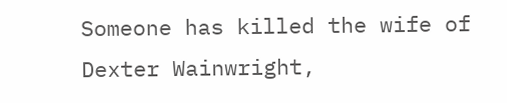Someone has killed the wife of Dexter Wainwright,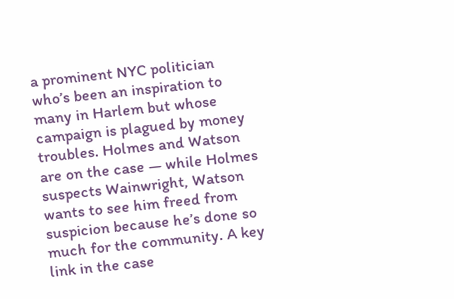a prominent NYC politician who’s been an inspiration to many in Harlem but whose campaign is plagued by money troubles. Holmes and Watson are on the case — while Holmes suspects Wainwright, Watson wants to see him freed from suspicion because he’s done so much for the community. A key link in the case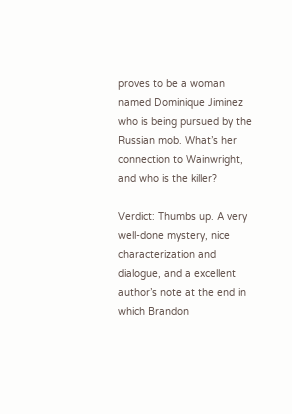proves to be a woman named Dominique Jiminez who is being pursued by the Russian mob. What’s her connection to Wainwright, and who is the killer?

Verdict: Thumbs up. A very well-done mystery, nice characterization and dialogue, and a excellent author’s note at the end in which Brandon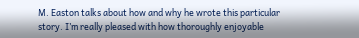M. Easton talks about how and why he wrote this particular story. I’m really pleased with how thoroughly enjoyable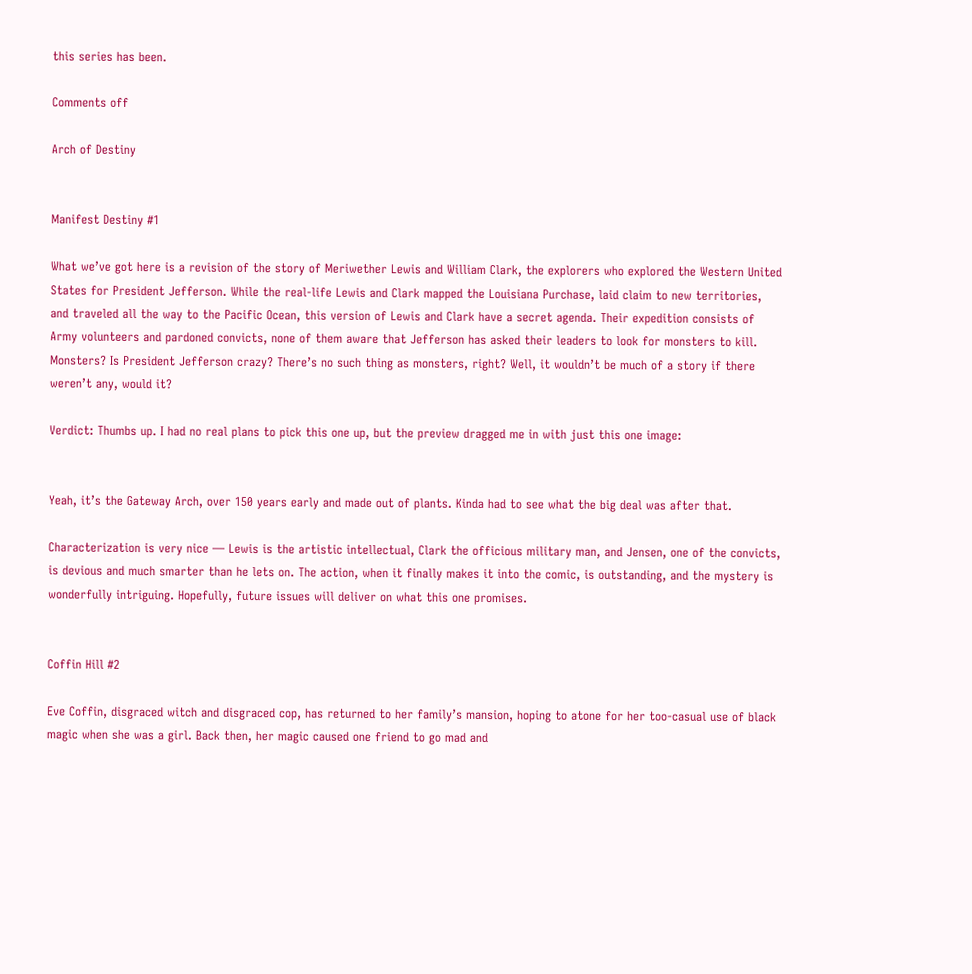this series has been.

Comments off

Arch of Destiny


Manifest Destiny #1

What we’ve got here is a revision of the story of Meriwether Lewis and William Clark, the explorers who explored the Western United States for President Jefferson. While the real-life Lewis and Clark mapped the Louisiana Purchase, laid claim to new territories, and traveled all the way to the Pacific Ocean, this version of Lewis and Clark have a secret agenda. Their expedition consists of Army volunteers and pardoned convicts, none of them aware that Jefferson has asked their leaders to look for monsters to kill. Monsters? Is President Jefferson crazy? There’s no such thing as monsters, right? Well, it wouldn’t be much of a story if there weren’t any, would it?

Verdict: Thumbs up. I had no real plans to pick this one up, but the preview dragged me in with just this one image:


Yeah, it’s the Gateway Arch, over 150 years early and made out of plants. Kinda had to see what the big deal was after that.

Characterization is very nice — Lewis is the artistic intellectual, Clark the officious military man, and Jensen, one of the convicts, is devious and much smarter than he lets on. The action, when it finally makes it into the comic, is outstanding, and the mystery is wonderfully intriguing. Hopefully, future issues will deliver on what this one promises.


Coffin Hill #2

Eve Coffin, disgraced witch and disgraced cop, has returned to her family’s mansion, hoping to atone for her too-casual use of black magic when she was a girl. Back then, her magic caused one friend to go mad and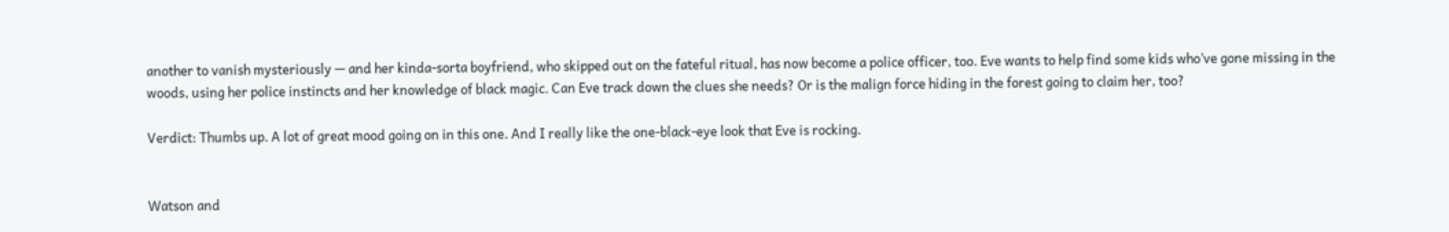another to vanish mysteriously — and her kinda-sorta boyfriend, who skipped out on the fateful ritual, has now become a police officer, too. Eve wants to help find some kids who’ve gone missing in the woods, using her police instincts and her knowledge of black magic. Can Eve track down the clues she needs? Or is the malign force hiding in the forest going to claim her, too?

Verdict: Thumbs up. A lot of great mood going on in this one. And I really like the one-black-eye look that Eve is rocking.


Watson and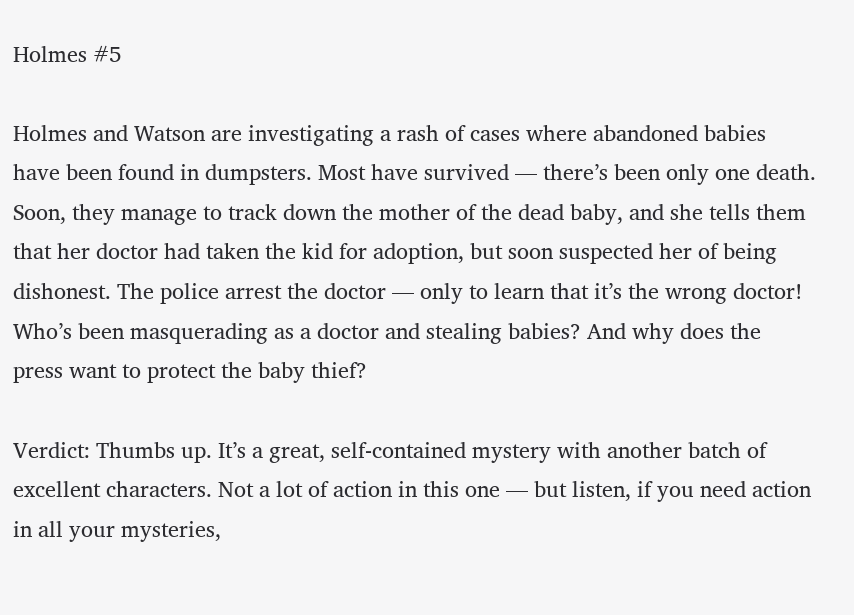Holmes #5

Holmes and Watson are investigating a rash of cases where abandoned babies have been found in dumpsters. Most have survived — there’s been only one death. Soon, they manage to track down the mother of the dead baby, and she tells them that her doctor had taken the kid for adoption, but soon suspected her of being dishonest. The police arrest the doctor — only to learn that it’s the wrong doctor! Who’s been masquerading as a doctor and stealing babies? And why does the press want to protect the baby thief?

Verdict: Thumbs up. It’s a great, self-contained mystery with another batch of excellent characters. Not a lot of action in this one — but listen, if you need action in all your mysteries,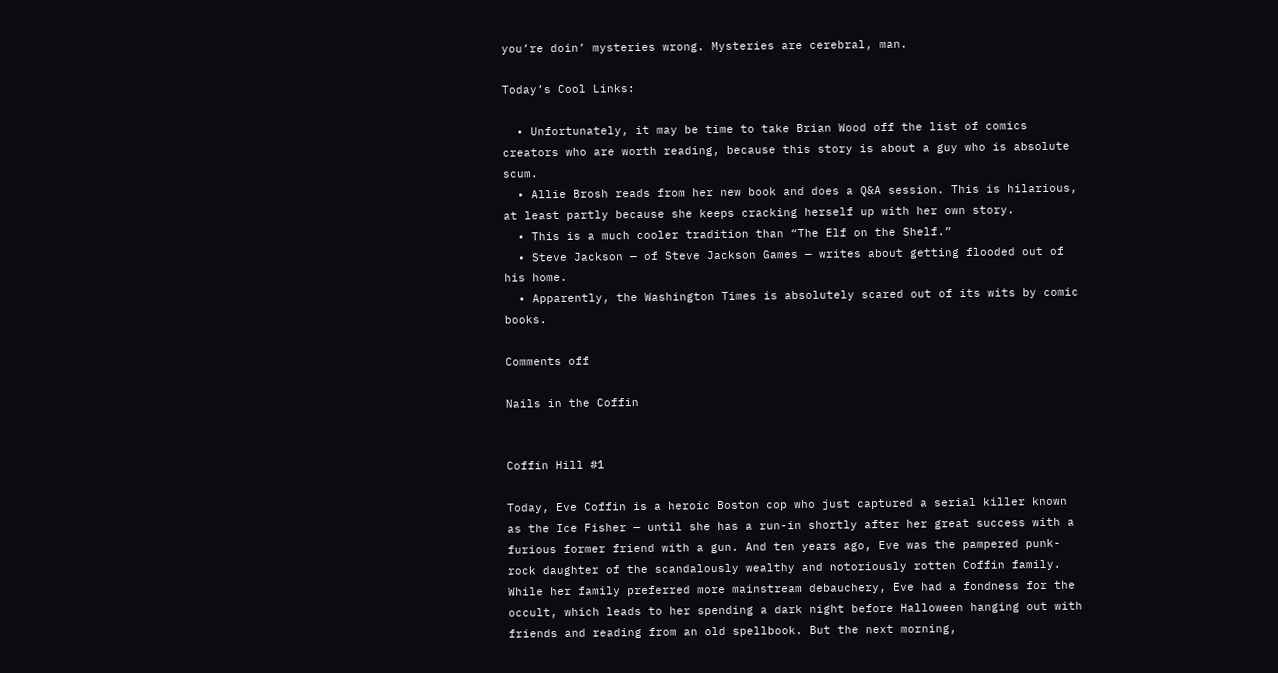you’re doin’ mysteries wrong. Mysteries are cerebral, man.

Today’s Cool Links:

  • Unfortunately, it may be time to take Brian Wood off the list of comics creators who are worth reading, because this story is about a guy who is absolute scum.
  • Allie Brosh reads from her new book and does a Q&A session. This is hilarious, at least partly because she keeps cracking herself up with her own story.
  • This is a much cooler tradition than “The Elf on the Shelf.”
  • Steve Jackson — of Steve Jackson Games — writes about getting flooded out of his home.
  • Apparently, the Washington Times is absolutely scared out of its wits by comic books.

Comments off

Nails in the Coffin


Coffin Hill #1

Today, Eve Coffin is a heroic Boston cop who just captured a serial killer known as the Ice Fisher — until she has a run-in shortly after her great success with a furious former friend with a gun. And ten years ago, Eve was the pampered punk-rock daughter of the scandalously wealthy and notoriously rotten Coffin family. While her family preferred more mainstream debauchery, Eve had a fondness for the occult, which leads to her spending a dark night before Halloween hanging out with friends and reading from an old spellbook. But the next morning,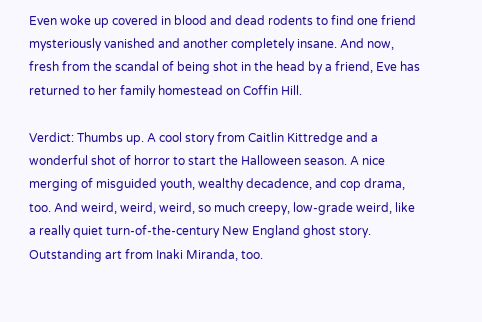Even woke up covered in blood and dead rodents to find one friend mysteriously vanished and another completely insane. And now, fresh from the scandal of being shot in the head by a friend, Eve has returned to her family homestead on Coffin Hill.

Verdict: Thumbs up. A cool story from Caitlin Kittredge and a wonderful shot of horror to start the Halloween season. A nice merging of misguided youth, wealthy decadence, and cop drama, too. And weird, weird, weird, so much creepy, low-grade weird, like a really quiet turn-of-the-century New England ghost story. Outstanding art from Inaki Miranda, too.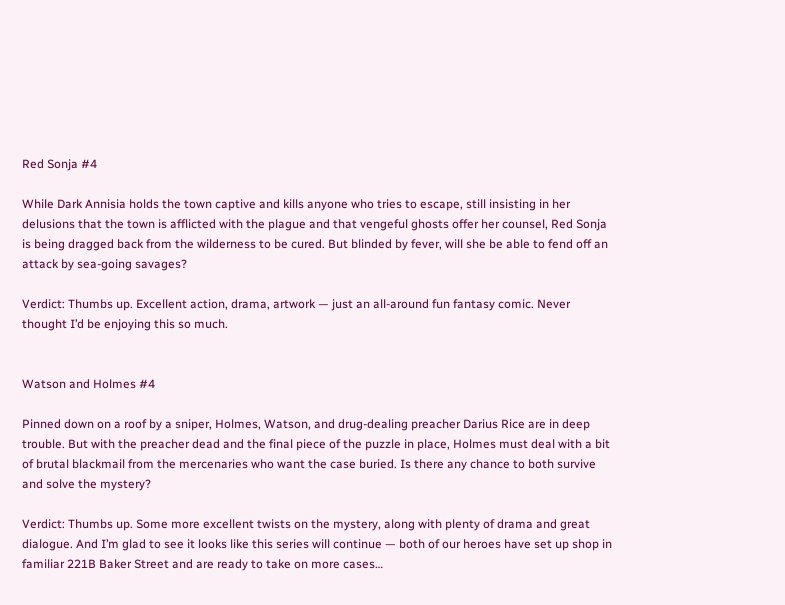Red Sonja #4

While Dark Annisia holds the town captive and kills anyone who tries to escape, still insisting in her delusions that the town is afflicted with the plague and that vengeful ghosts offer her counsel, Red Sonja is being dragged back from the wilderness to be cured. But blinded by fever, will she be able to fend off an attack by sea-going savages?

Verdict: Thumbs up. Excellent action, drama, artwork — just an all-around fun fantasy comic. Never thought I’d be enjoying this so much.


Watson and Holmes #4

Pinned down on a roof by a sniper, Holmes, Watson, and drug-dealing preacher Darius Rice are in deep trouble. But with the preacher dead and the final piece of the puzzle in place, Holmes must deal with a bit of brutal blackmail from the mercenaries who want the case buried. Is there any chance to both survive and solve the mystery?

Verdict: Thumbs up. Some more excellent twists on the mystery, along with plenty of drama and great dialogue. And I’m glad to see it looks like this series will continue — both of our heroes have set up shop in familiar 221B Baker Street and are ready to take on more cases…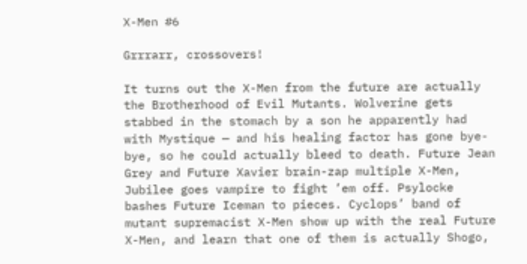X-Men #6

Grrrarr, crossovers!

It turns out the X-Men from the future are actually the Brotherhood of Evil Mutants. Wolverine gets stabbed in the stomach by a son he apparently had with Mystique — and his healing factor has gone bye-bye, so he could actually bleed to death. Future Jean Grey and Future Xavier brain-zap multiple X-Men, Jubilee goes vampire to fight ’em off. Psylocke bashes Future Iceman to pieces. Cyclops’ band of mutant supremacist X-Men show up with the real Future X-Men, and learn that one of them is actually Shogo,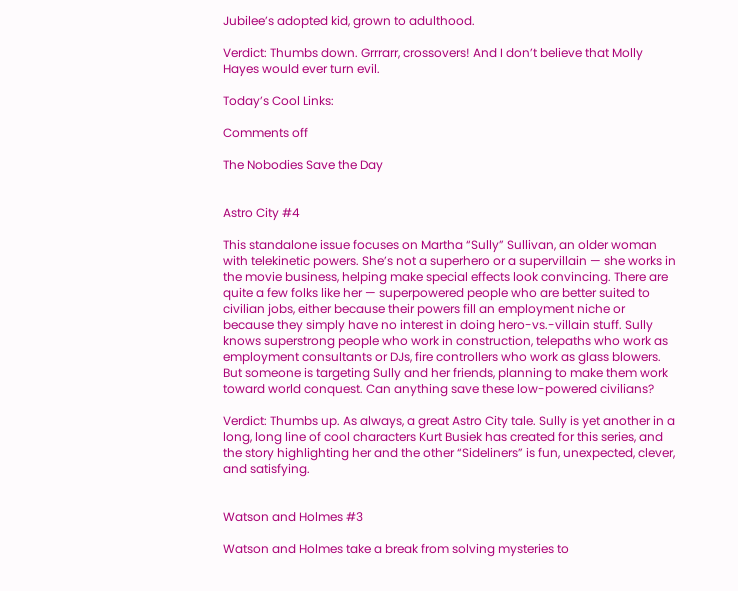Jubilee’s adopted kid, grown to adulthood.

Verdict: Thumbs down. Grrrarr, crossovers! And I don’t believe that Molly Hayes would ever turn evil.

Today’s Cool Links:

Comments off

The Nobodies Save the Day


Astro City #4

This standalone issue focuses on Martha “Sully” Sullivan, an older woman with telekinetic powers. She’s not a superhero or a supervillain — she works in the movie business, helping make special effects look convincing. There are quite a few folks like her — superpowered people who are better suited to civilian jobs, either because their powers fill an employment niche or because they simply have no interest in doing hero-vs.-villain stuff. Sully knows superstrong people who work in construction, telepaths who work as employment consultants or DJs, fire controllers who work as glass blowers. But someone is targeting Sully and her friends, planning to make them work toward world conquest. Can anything save these low-powered civilians?

Verdict: Thumbs up. As always, a great Astro City tale. Sully is yet another in a long, long line of cool characters Kurt Busiek has created for this series, and the story highlighting her and the other “Sideliners” is fun, unexpected, clever, and satisfying.


Watson and Holmes #3

Watson and Holmes take a break from solving mysteries to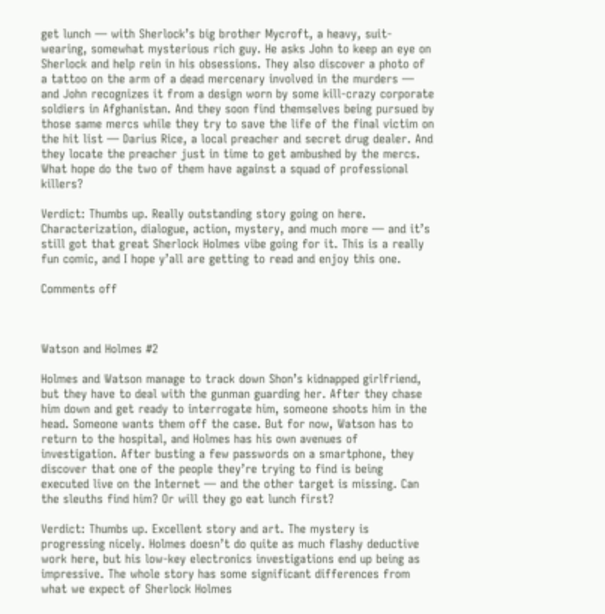get lunch — with Sherlock’s big brother Mycroft, a heavy, suit-wearing, somewhat mysterious rich guy. He asks John to keep an eye on Sherlock and help rein in his obsessions. They also discover a photo of a tattoo on the arm of a dead mercenary involved in the murders — and John recognizes it from a design worn by some kill-crazy corporate soldiers in Afghanistan. And they soon find themselves being pursued by those same mercs while they try to save the life of the final victim on the hit list — Darius Rice, a local preacher and secret drug dealer. And they locate the preacher just in time to get ambushed by the mercs. What hope do the two of them have against a squad of professional killers?

Verdict: Thumbs up. Really outstanding story going on here. Characterization, dialogue, action, mystery, and much more — and it’s still got that great Sherlock Holmes vibe going for it. This is a really fun comic, and I hope y’all are getting to read and enjoy this one.

Comments off



Watson and Holmes #2

Holmes and Watson manage to track down Shon’s kidnapped girlfriend, but they have to deal with the gunman guarding her. After they chase him down and get ready to interrogate him, someone shoots him in the head. Someone wants them off the case. But for now, Watson has to return to the hospital, and Holmes has his own avenues of investigation. After busting a few passwords on a smartphone, they discover that one of the people they’re trying to find is being executed live on the Internet — and the other target is missing. Can the sleuths find him? Or will they go eat lunch first?

Verdict: Thumbs up. Excellent story and art. The mystery is progressing nicely. Holmes doesn’t do quite as much flashy deductive work here, but his low-key electronics investigations end up being as impressive. The whole story has some significant differences from what we expect of Sherlock Holmes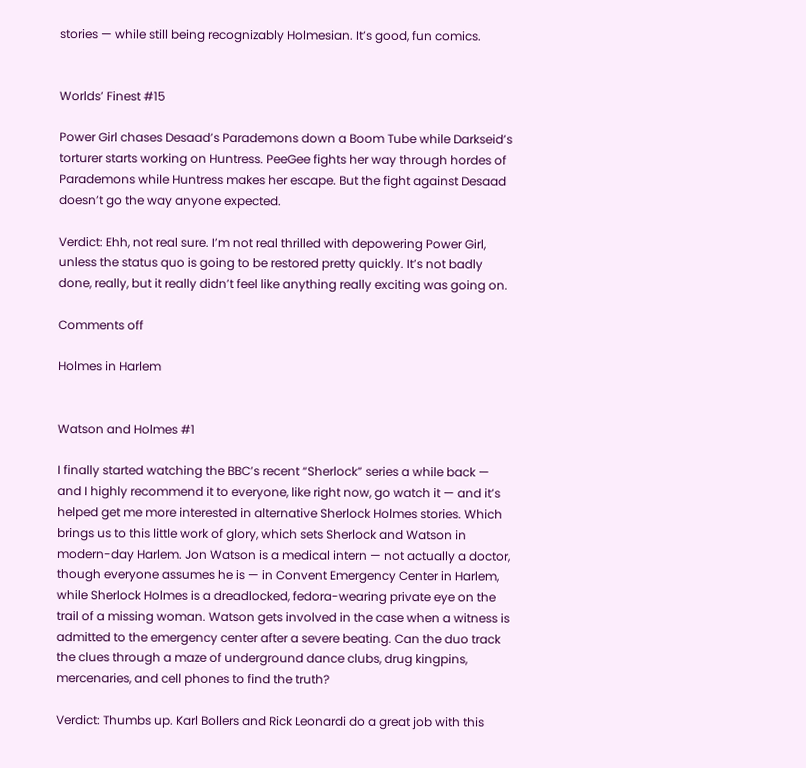stories — while still being recognizably Holmesian. It’s good, fun comics.


Worlds’ Finest #15

Power Girl chases Desaad’s Parademons down a Boom Tube while Darkseid’s torturer starts working on Huntress. PeeGee fights her way through hordes of Parademons while Huntress makes her escape. But the fight against Desaad doesn’t go the way anyone expected.

Verdict: Ehh, not real sure. I’m not real thrilled with depowering Power Girl, unless the status quo is going to be restored pretty quickly. It’s not badly done, really, but it really didn’t feel like anything really exciting was going on.

Comments off

Holmes in Harlem


Watson and Holmes #1

I finally started watching the BBC’s recent “Sherlock” series a while back — and I highly recommend it to everyone, like right now, go watch it — and it’s helped get me more interested in alternative Sherlock Holmes stories. Which brings us to this little work of glory, which sets Sherlock and Watson in modern-day Harlem. Jon Watson is a medical intern — not actually a doctor, though everyone assumes he is — in Convent Emergency Center in Harlem, while Sherlock Holmes is a dreadlocked, fedora-wearing private eye on the trail of a missing woman. Watson gets involved in the case when a witness is admitted to the emergency center after a severe beating. Can the duo track the clues through a maze of underground dance clubs, drug kingpins, mercenaries, and cell phones to find the truth?

Verdict: Thumbs up. Karl Bollers and Rick Leonardi do a great job with this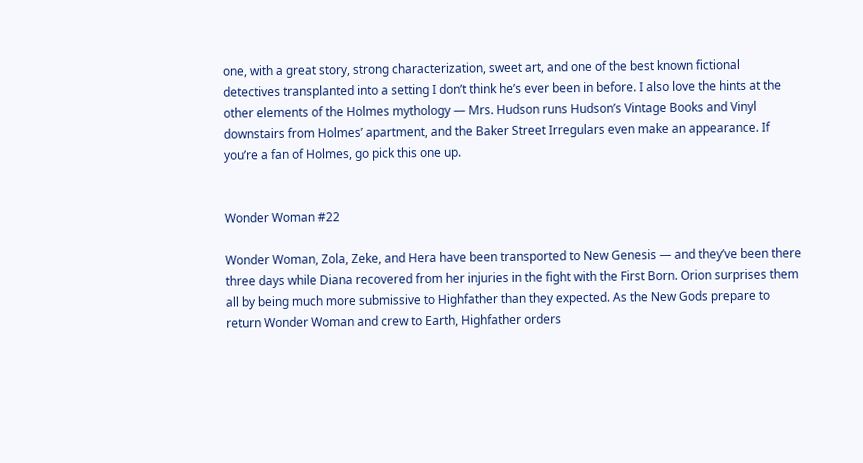one, with a great story, strong characterization, sweet art, and one of the best known fictional detectives transplanted into a setting I don’t think he’s ever been in before. I also love the hints at the other elements of the Holmes mythology — Mrs. Hudson runs Hudson’s Vintage Books and Vinyl downstairs from Holmes’ apartment, and the Baker Street Irregulars even make an appearance. If you’re a fan of Holmes, go pick this one up.


Wonder Woman #22

Wonder Woman, Zola, Zeke, and Hera have been transported to New Genesis — and they’ve been there three days while Diana recovered from her injuries in the fight with the First Born. Orion surprises them all by being much more submissive to Highfather than they expected. As the New Gods prepare to return Wonder Woman and crew to Earth, Highfather orders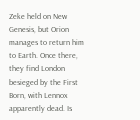Zeke held on New Genesis, but Orion manages to return him to Earth. Once there, they find London besieged by the First Born, with Lennox apparently dead. Is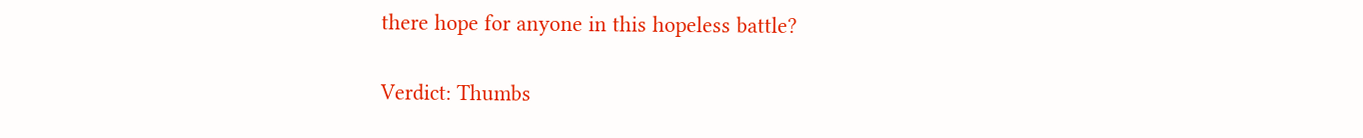there hope for anyone in this hopeless battle?

Verdict: Thumbs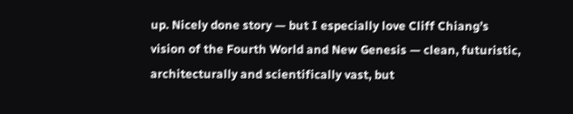up. Nicely done story — but I especially love Cliff Chiang’s vision of the Fourth World and New Genesis — clean, futuristic, architecturally and scientifically vast, but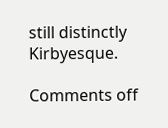still distinctly Kirbyesque.

Comments off